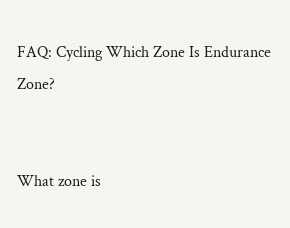FAQ: Cycling Which Zone Is Endurance Zone?


What zone is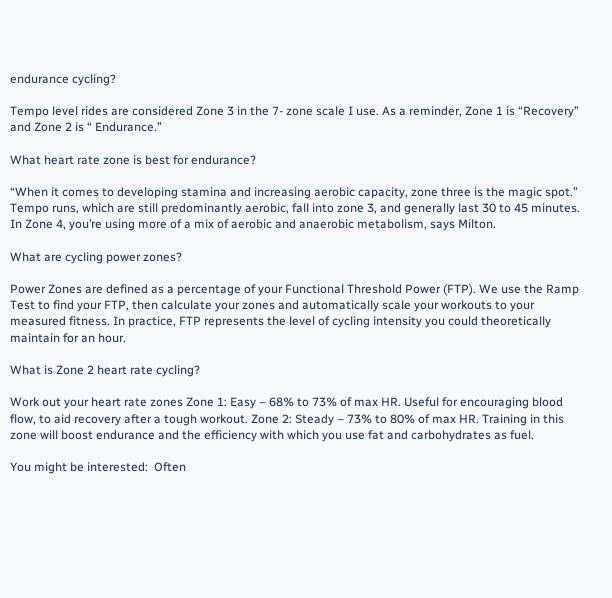endurance cycling?

Tempo level rides are considered Zone 3 in the 7- zone scale I use. As a reminder, Zone 1 is “Recovery” and Zone 2 is “ Endurance.”

What heart rate zone is best for endurance?

“When it comes to developing stamina and increasing aerobic capacity, zone three is the magic spot.” Tempo runs, which are still predominantly aerobic, fall into zone 3, and generally last 30 to 45 minutes. In Zone 4, you’re using more of a mix of aerobic and anaerobic metabolism, says Milton.

What are cycling power zones?

Power Zones are defined as a percentage of your Functional Threshold Power (FTP). We use the Ramp Test to find your FTP, then calculate your zones and automatically scale your workouts to your measured fitness. In practice, FTP represents the level of cycling intensity you could theoretically maintain for an hour.

What is Zone 2 heart rate cycling?

Work out your heart rate zones Zone 1: Easy – 68% to 73% of max HR. Useful for encouraging blood flow, to aid recovery after a tough workout. Zone 2: Steady – 73% to 80% of max HR. Training in this zone will boost endurance and the efficiency with which you use fat and carbohydrates as fuel.

You might be interested:  Often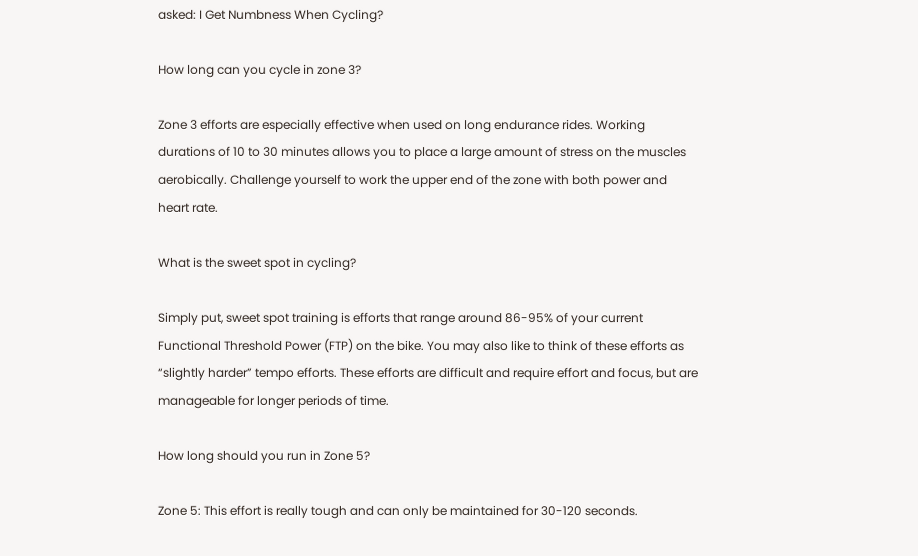asked: I Get Numbness When Cycling?

How long can you cycle in zone 3?

Zone 3 efforts are especially effective when used on long endurance rides. Working durations of 10 to 30 minutes allows you to place a large amount of stress on the muscles aerobically. Challenge yourself to work the upper end of the zone with both power and heart rate.

What is the sweet spot in cycling?

Simply put, sweet spot training is efforts that range around 86-95% of your current Functional Threshold Power (FTP) on the bike. You may also like to think of these efforts as “slightly harder” tempo efforts. These efforts are difficult and require effort and focus, but are manageable for longer periods of time.

How long should you run in Zone 5?

Zone 5: This effort is really tough and can only be maintained for 30-120 seconds.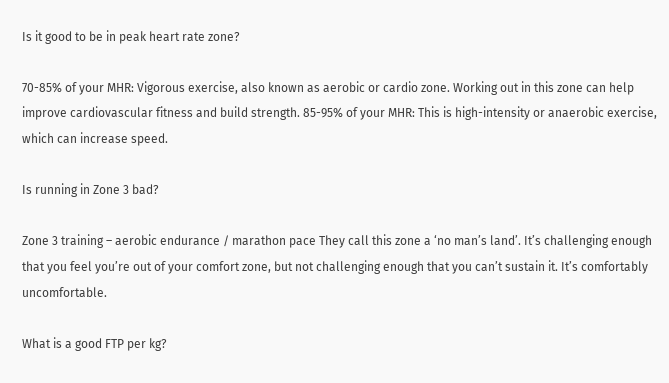Is it good to be in peak heart rate zone?

70-85% of your MHR: Vigorous exercise, also known as aerobic or cardio zone. Working out in this zone can help improve cardiovascular fitness and build strength. 85-95% of your MHR: This is high-intensity or anaerobic exercise, which can increase speed.

Is running in Zone 3 bad?

Zone 3 training – aerobic endurance / marathon pace They call this zone a ‘no man’s land’. It’s challenging enough that you feel you’re out of your comfort zone, but not challenging enough that you can’t sustain it. It’s comfortably uncomfortable.

What is a good FTP per kg?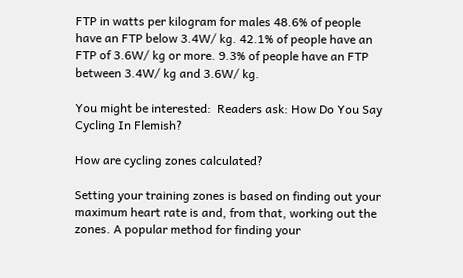FTP in watts per kilogram for males 48.6% of people have an FTP below 3.4W/ kg. 42.1% of people have an FTP of 3.6W/ kg or more. 9.3% of people have an FTP between 3.4W/ kg and 3.6W/ kg.

You might be interested:  Readers ask: How Do You Say Cycling In Flemish?

How are cycling zones calculated?

Setting your training zones is based on finding out your maximum heart rate is and, from that, working out the zones. A popular method for finding your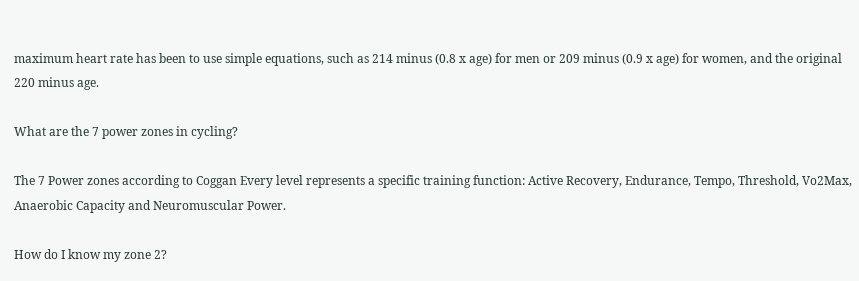maximum heart rate has been to use simple equations, such as 214 minus (0.8 x age) for men or 209 minus (0.9 x age) for women, and the original 220 minus age.

What are the 7 power zones in cycling?

The 7 Power zones according to Coggan Every level represents a specific training function: Active Recovery, Endurance, Tempo, Threshold, Vo2Max, Anaerobic Capacity and Neuromuscular Power.

How do I know my zone 2?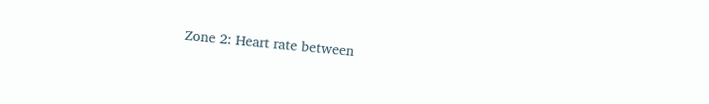Zone 2: Heart rate between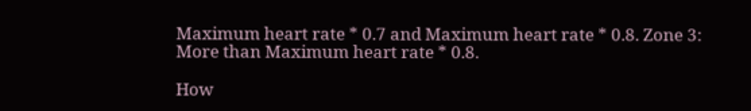Maximum heart rate * 0.7 and Maximum heart rate * 0.8. Zone 3: More than Maximum heart rate * 0.8.

How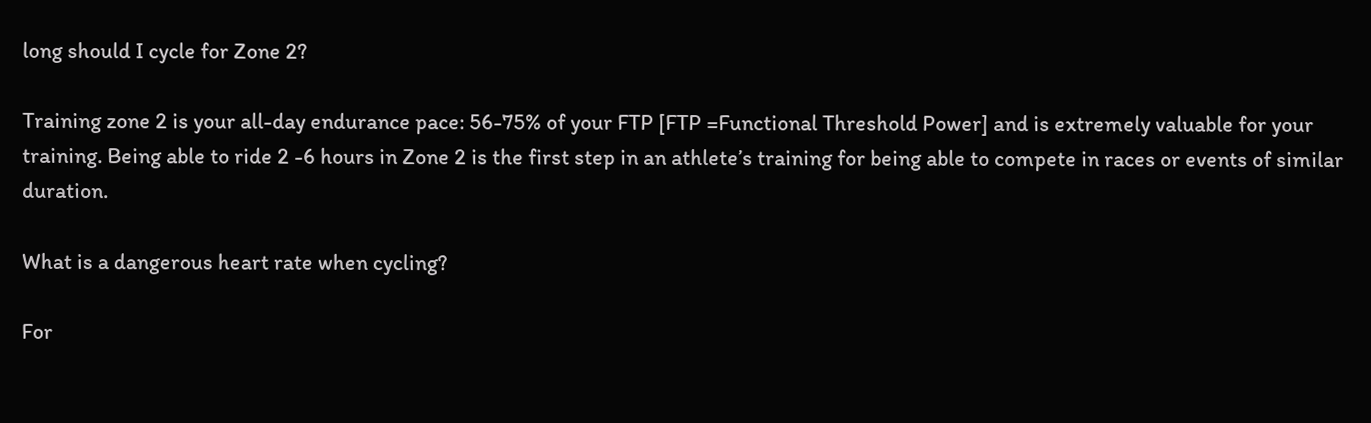long should I cycle for Zone 2?

Training zone 2 is your all-day endurance pace: 56-75% of your FTP [FTP =Functional Threshold Power] and is extremely valuable for your training. Being able to ride 2 -6 hours in Zone 2 is the first step in an athlete’s training for being able to compete in races or events of similar duration.

What is a dangerous heart rate when cycling?

For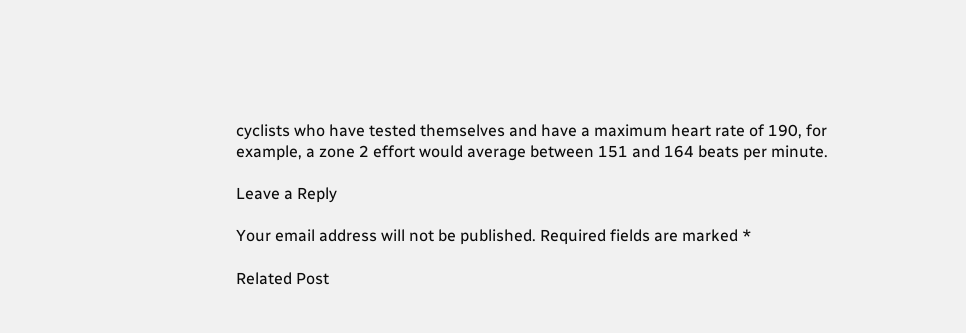cyclists who have tested themselves and have a maximum heart rate of 190, for example, a zone 2 effort would average between 151 and 164 beats per minute.

Leave a Reply

Your email address will not be published. Required fields are marked *

Related Post